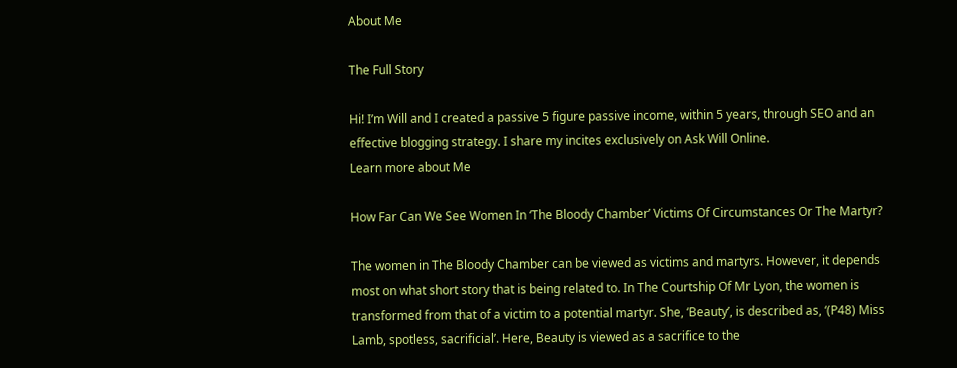About Me

The Full Story

Hi! I’m Will and I created a passive 5 figure passive income, within 5 years, through SEO and an effective blogging strategy. I share my incites exclusively on Ask Will Online.
Learn more about Me

How Far Can We See Women In ‘The Bloody Chamber’ Victims Of Circumstances Or The Martyr?

The women in The Bloody Chamber can be viewed as victims and martyrs. However, it depends most on what short story that is being related to. In The Courtship Of Mr Lyon, the women is transformed from that of a victim to a potential martyr. She, ‘Beauty’, is described as, ‘(P48) Miss Lamb, spotless, sacrificial’. Here, Beauty is viewed as a sacrifice to the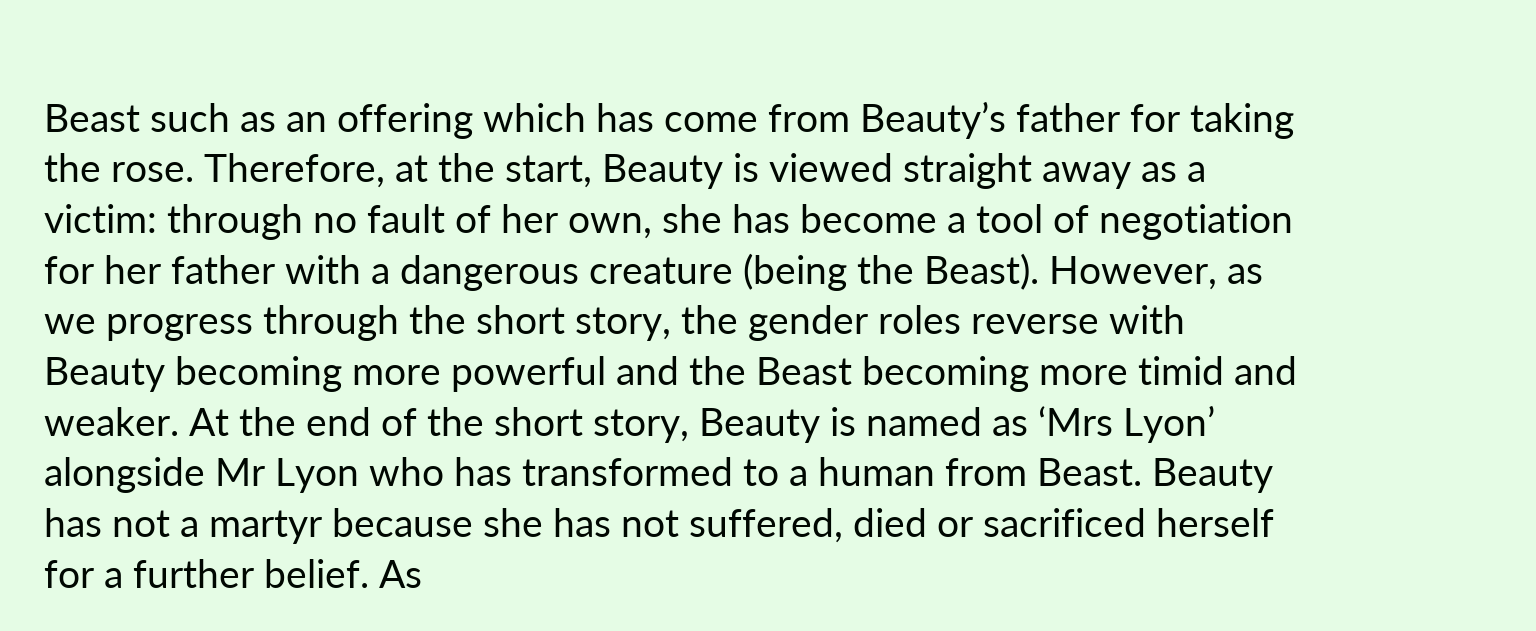Beast such as an offering which has come from Beauty’s father for taking the rose. Therefore, at the start, Beauty is viewed straight away as a victim: through no fault of her own, she has become a tool of negotiation for her father with a dangerous creature (being the Beast). However, as we progress through the short story, the gender roles reverse with Beauty becoming more powerful and the Beast becoming more timid and weaker. At the end of the short story, Beauty is named as ‘Mrs Lyon’ alongside Mr Lyon who has transformed to a human from Beast. Beauty has not a martyr because she has not suffered, died or sacrificed herself for a further belief. As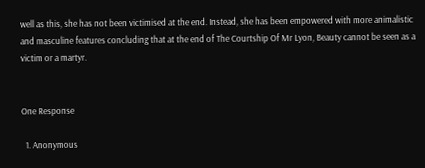well as this, she has not been victimised at the end. Instead, she has been empowered with more animalistic and masculine features concluding that at the end of The Courtship Of Mr Lyon, Beauty cannot be seen as a victim or a martyr.


One Response

  1. Anonymous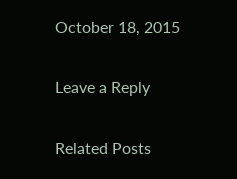October 18, 2015

Leave a Reply

Related Posts